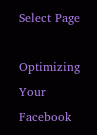Select Page

Optimizing Your Facebook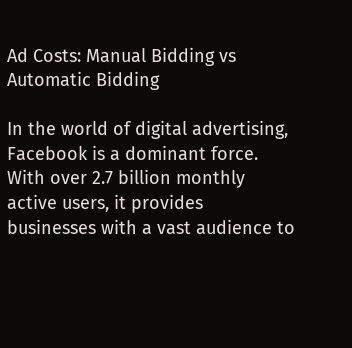Ad Costs: Manual Bidding vs Automatic Bidding

In the world of digital advertising, Facebook is a dominant force. With over 2.7 billion monthly active users, it provides businesses with a vast audience to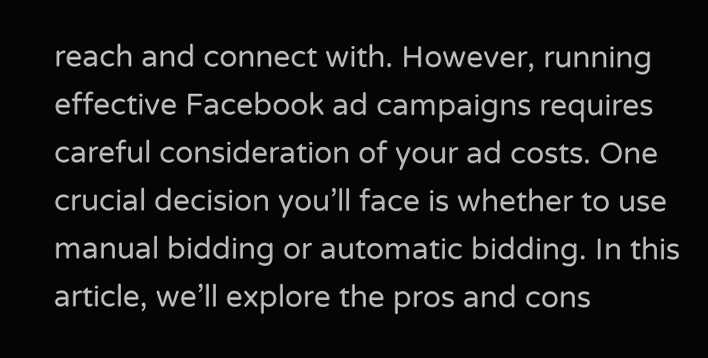reach and connect with. However, running effective Facebook ad campaigns requires careful consideration of your ad costs. One crucial decision you’ll face is whether to use manual bidding or automatic bidding. In this article, we’ll explore the pros and cons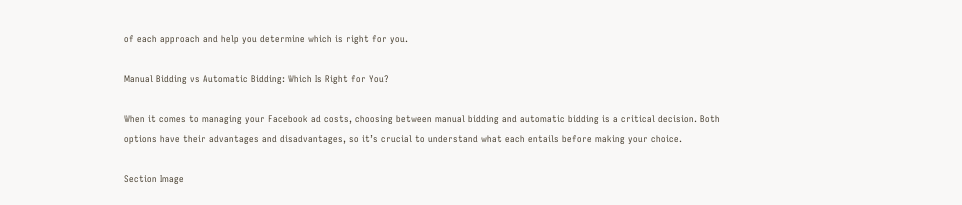of each approach and help you determine which is right for you.

Manual Bidding vs Automatic Bidding: Which Is Right for You?

When it comes to managing your Facebook ad costs, choosing between manual bidding and automatic bidding is a critical decision. Both options have their advantages and disadvantages, so it’s crucial to understand what each entails before making your choice.

Section Image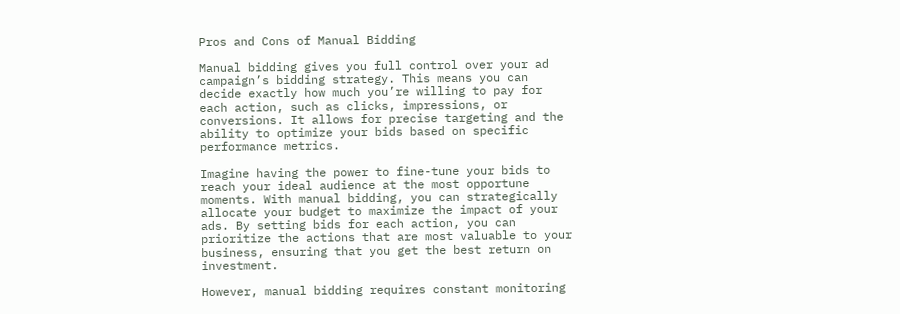Pros and Cons of Manual Bidding

Manual bidding gives you full control over your ad campaign’s bidding strategy. This means you can decide exactly how much you’re willing to pay for each action, such as clicks, impressions, or conversions. It allows for precise targeting and the ability to optimize your bids based on specific performance metrics.

Imagine having the power to fine-tune your bids to reach your ideal audience at the most opportune moments. With manual bidding, you can strategically allocate your budget to maximize the impact of your ads. By setting bids for each action, you can prioritize the actions that are most valuable to your business, ensuring that you get the best return on investment.

However, manual bidding requires constant monitoring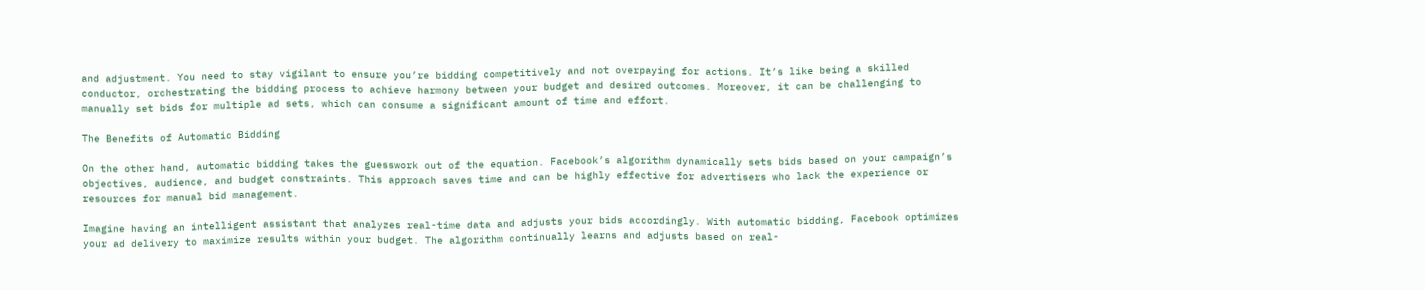and adjustment. You need to stay vigilant to ensure you’re bidding competitively and not overpaying for actions. It’s like being a skilled conductor, orchestrating the bidding process to achieve harmony between your budget and desired outcomes. Moreover, it can be challenging to manually set bids for multiple ad sets, which can consume a significant amount of time and effort.

The Benefits of Automatic Bidding

On the other hand, automatic bidding takes the guesswork out of the equation. Facebook’s algorithm dynamically sets bids based on your campaign’s objectives, audience, and budget constraints. This approach saves time and can be highly effective for advertisers who lack the experience or resources for manual bid management.

Imagine having an intelligent assistant that analyzes real-time data and adjusts your bids accordingly. With automatic bidding, Facebook optimizes your ad delivery to maximize results within your budget. The algorithm continually learns and adjusts based on real-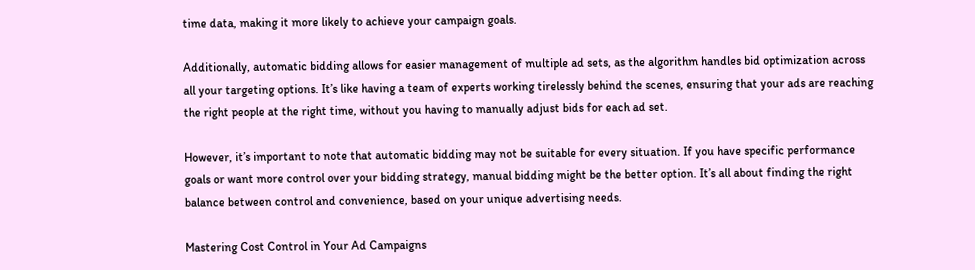time data, making it more likely to achieve your campaign goals.

Additionally, automatic bidding allows for easier management of multiple ad sets, as the algorithm handles bid optimization across all your targeting options. It’s like having a team of experts working tirelessly behind the scenes, ensuring that your ads are reaching the right people at the right time, without you having to manually adjust bids for each ad set.

However, it’s important to note that automatic bidding may not be suitable for every situation. If you have specific performance goals or want more control over your bidding strategy, manual bidding might be the better option. It’s all about finding the right balance between control and convenience, based on your unique advertising needs.

Mastering Cost Control in Your Ad Campaigns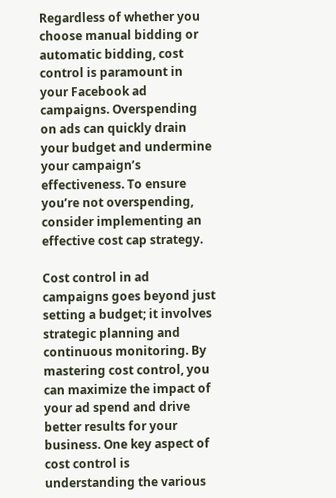Regardless of whether you choose manual bidding or automatic bidding, cost control is paramount in your Facebook ad campaigns. Overspending on ads can quickly drain your budget and undermine your campaign’s effectiveness. To ensure you’re not overspending, consider implementing an effective cost cap strategy.

Cost control in ad campaigns goes beyond just setting a budget; it involves strategic planning and continuous monitoring. By mastering cost control, you can maximize the impact of your ad spend and drive better results for your business. One key aspect of cost control is understanding the various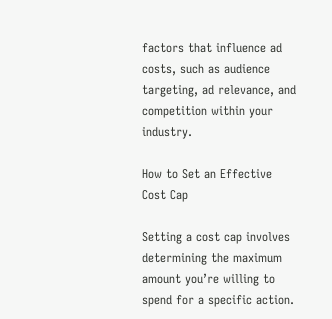factors that influence ad costs, such as audience targeting, ad relevance, and competition within your industry.

How to Set an Effective Cost Cap

Setting a cost cap involves determining the maximum amount you’re willing to spend for a specific action.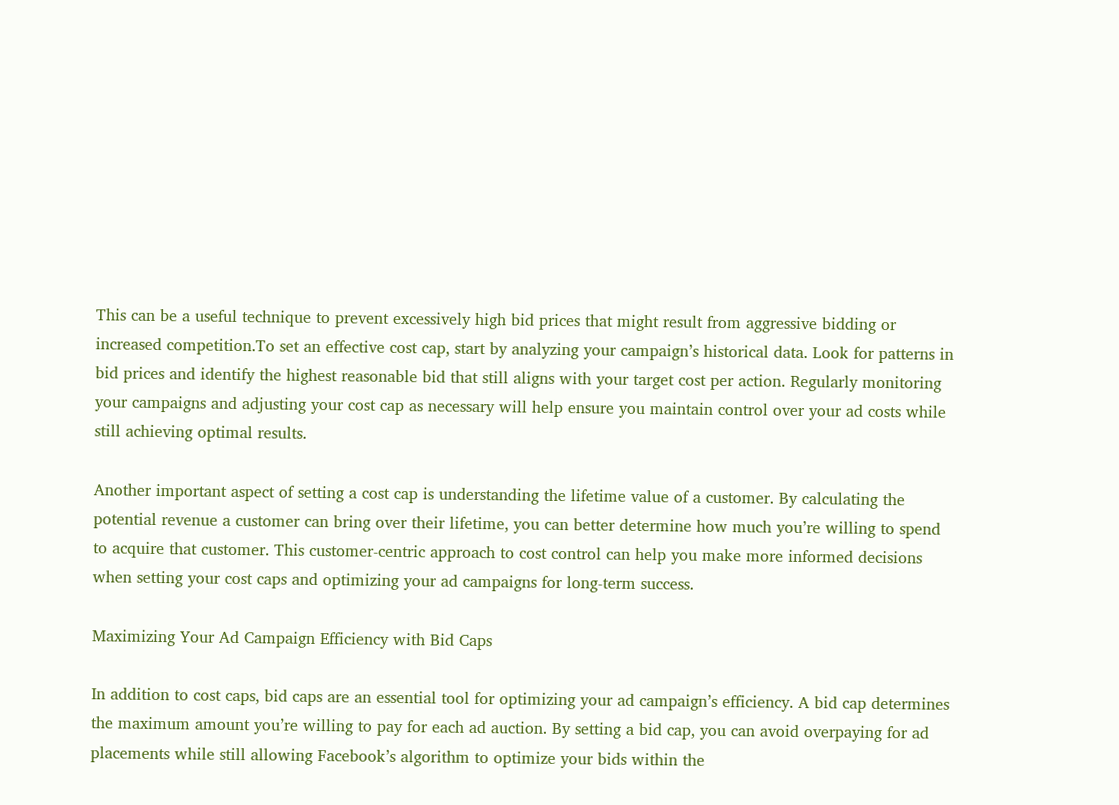This can be a useful technique to prevent excessively high bid prices that might result from aggressive bidding or increased competition.To set an effective cost cap, start by analyzing your campaign’s historical data. Look for patterns in bid prices and identify the highest reasonable bid that still aligns with your target cost per action. Regularly monitoring your campaigns and adjusting your cost cap as necessary will help ensure you maintain control over your ad costs while still achieving optimal results.

Another important aspect of setting a cost cap is understanding the lifetime value of a customer. By calculating the potential revenue a customer can bring over their lifetime, you can better determine how much you’re willing to spend to acquire that customer. This customer-centric approach to cost control can help you make more informed decisions when setting your cost caps and optimizing your ad campaigns for long-term success.

Maximizing Your Ad Campaign Efficiency with Bid Caps

In addition to cost caps, bid caps are an essential tool for optimizing your ad campaign’s efficiency. A bid cap determines the maximum amount you’re willing to pay for each ad auction. By setting a bid cap, you can avoid overpaying for ad placements while still allowing Facebook’s algorithm to optimize your bids within the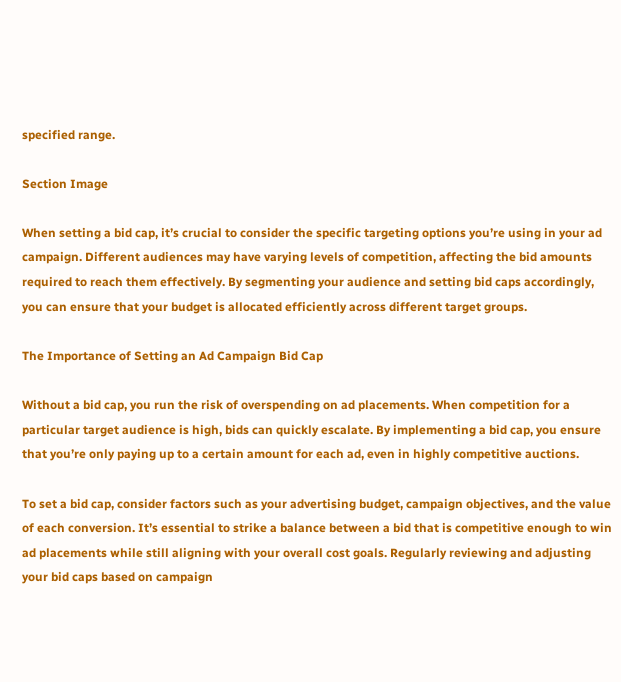specified range.

Section Image

When setting a bid cap, it’s crucial to consider the specific targeting options you’re using in your ad campaign. Different audiences may have varying levels of competition, affecting the bid amounts required to reach them effectively. By segmenting your audience and setting bid caps accordingly, you can ensure that your budget is allocated efficiently across different target groups.

The Importance of Setting an Ad Campaign Bid Cap

Without a bid cap, you run the risk of overspending on ad placements. When competition for a particular target audience is high, bids can quickly escalate. By implementing a bid cap, you ensure that you’re only paying up to a certain amount for each ad, even in highly competitive auctions.

To set a bid cap, consider factors such as your advertising budget, campaign objectives, and the value of each conversion. It’s essential to strike a balance between a bid that is competitive enough to win ad placements while still aligning with your overall cost goals. Regularly reviewing and adjusting your bid caps based on campaign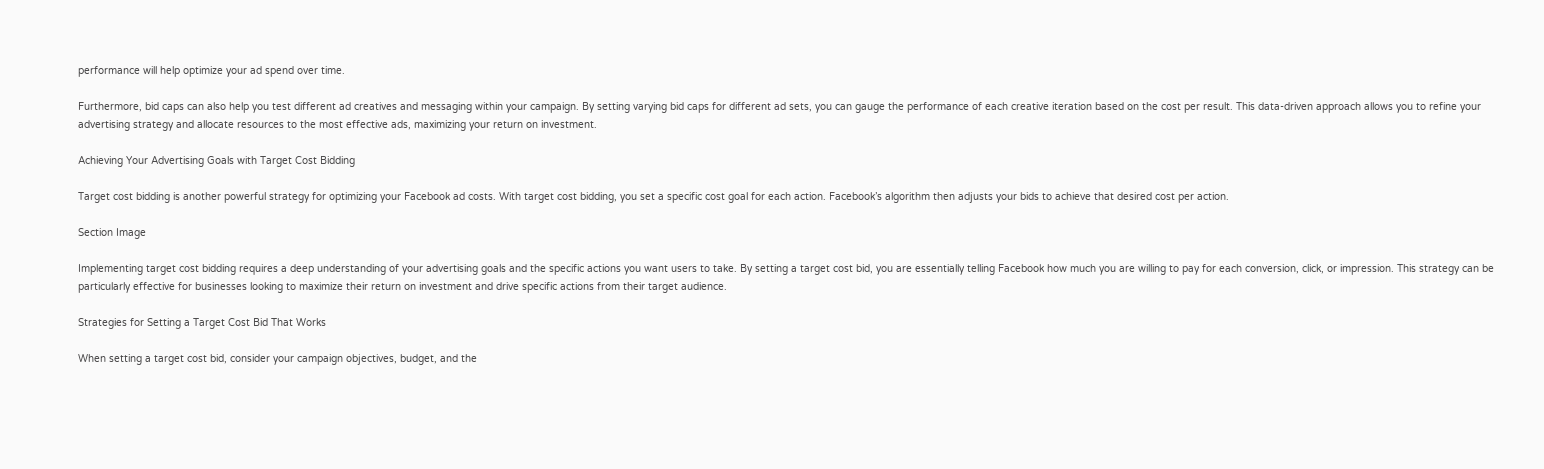performance will help optimize your ad spend over time.

Furthermore, bid caps can also help you test different ad creatives and messaging within your campaign. By setting varying bid caps for different ad sets, you can gauge the performance of each creative iteration based on the cost per result. This data-driven approach allows you to refine your advertising strategy and allocate resources to the most effective ads, maximizing your return on investment.

Achieving Your Advertising Goals with Target Cost Bidding

Target cost bidding is another powerful strategy for optimizing your Facebook ad costs. With target cost bidding, you set a specific cost goal for each action. Facebook’s algorithm then adjusts your bids to achieve that desired cost per action.

Section Image

Implementing target cost bidding requires a deep understanding of your advertising goals and the specific actions you want users to take. By setting a target cost bid, you are essentially telling Facebook how much you are willing to pay for each conversion, click, or impression. This strategy can be particularly effective for businesses looking to maximize their return on investment and drive specific actions from their target audience.

Strategies for Setting a Target Cost Bid That Works

When setting a target cost bid, consider your campaign objectives, budget, and the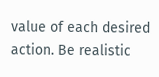value of each desired action. Be realistic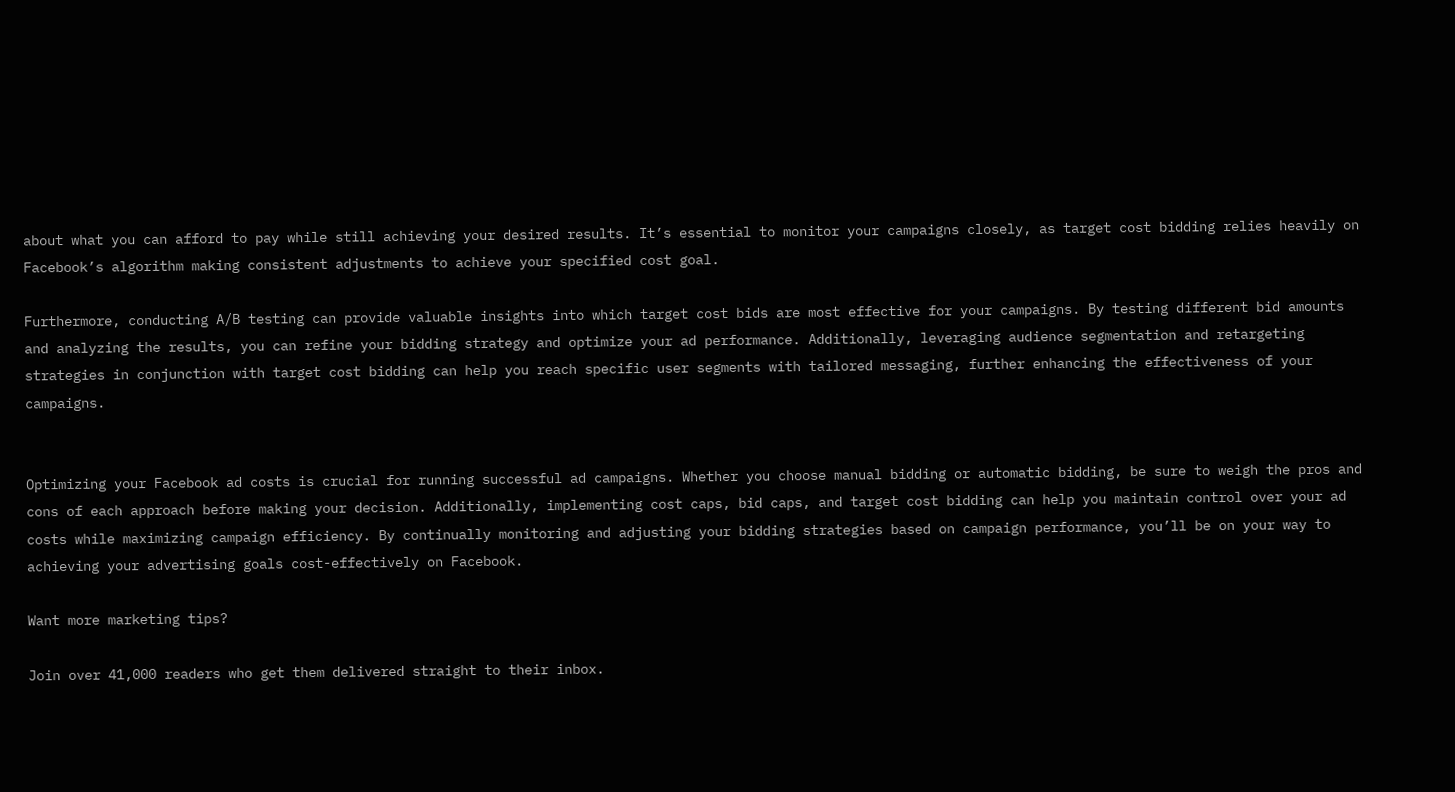about what you can afford to pay while still achieving your desired results. It’s essential to monitor your campaigns closely, as target cost bidding relies heavily on Facebook’s algorithm making consistent adjustments to achieve your specified cost goal.

Furthermore, conducting A/B testing can provide valuable insights into which target cost bids are most effective for your campaigns. By testing different bid amounts and analyzing the results, you can refine your bidding strategy and optimize your ad performance. Additionally, leveraging audience segmentation and retargeting strategies in conjunction with target cost bidding can help you reach specific user segments with tailored messaging, further enhancing the effectiveness of your campaigns.


Optimizing your Facebook ad costs is crucial for running successful ad campaigns. Whether you choose manual bidding or automatic bidding, be sure to weigh the pros and cons of each approach before making your decision. Additionally, implementing cost caps, bid caps, and target cost bidding can help you maintain control over your ad costs while maximizing campaign efficiency. By continually monitoring and adjusting your bidding strategies based on campaign performance, you’ll be on your way to achieving your advertising goals cost-effectively on Facebook.

Want more marketing tips?

Join over 41,000 readers who get them delivered straight to their inbox.